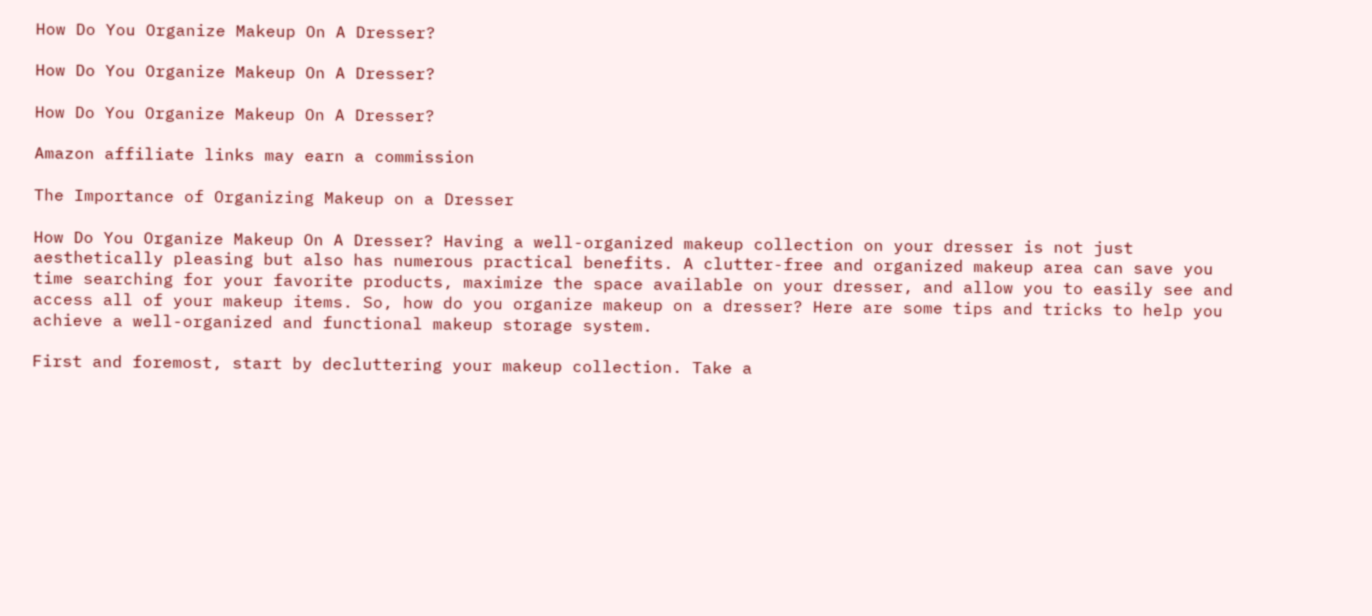How Do You Organize Makeup On A Dresser?

How Do You Organize Makeup On A Dresser?

How Do You Organize Makeup On A Dresser?

Amazon affiliate links may earn a commission

The Importance of Organizing Makeup on a Dresser

How Do You Organize Makeup On A Dresser? Having a well-organized makeup collection on your dresser is not just aesthetically pleasing but also has numerous practical benefits. A clutter-free and organized makeup area can save you time searching for your favorite products, maximize the space available on your dresser, and allow you to easily see and access all of your makeup items. So, how do you organize makeup on a dresser? Here are some tips and tricks to help you achieve a well-organized and functional makeup storage system.

First and foremost, start by decluttering your makeup collection. Take a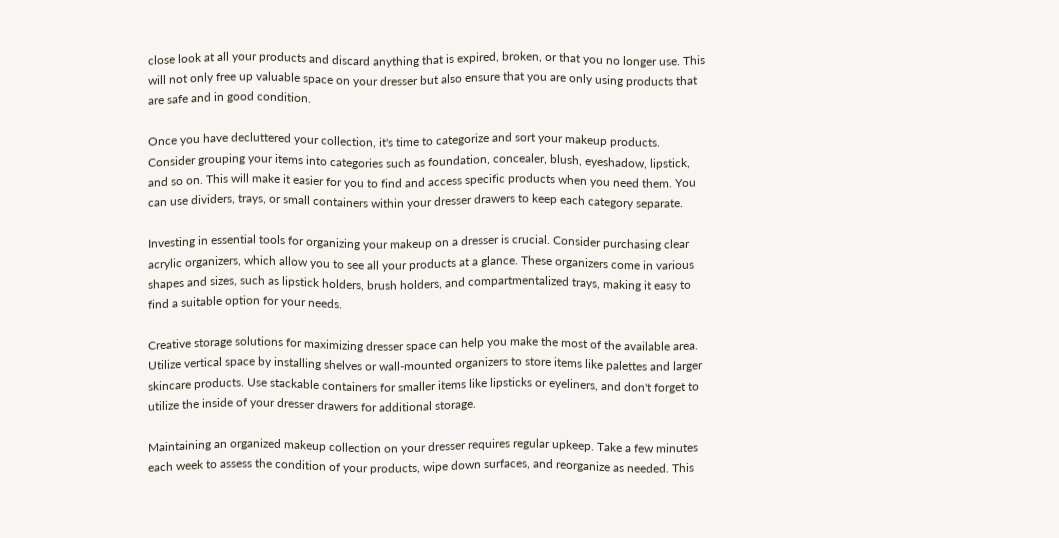close look at all your products and discard anything that is expired, broken, or that you no longer use. This will not only free up valuable space on your dresser but also ensure that you are only using products that are safe and in good condition.

Once you have decluttered your collection, it's time to categorize and sort your makeup products. Consider grouping your items into categories such as foundation, concealer, blush, eyeshadow, lipstick, and so on. This will make it easier for you to find and access specific products when you need them. You can use dividers, trays, or small containers within your dresser drawers to keep each category separate.

Investing in essential tools for organizing your makeup on a dresser is crucial. Consider purchasing clear acrylic organizers, which allow you to see all your products at a glance. These organizers come in various shapes and sizes, such as lipstick holders, brush holders, and compartmentalized trays, making it easy to find a suitable option for your needs.

Creative storage solutions for maximizing dresser space can help you make the most of the available area. Utilize vertical space by installing shelves or wall-mounted organizers to store items like palettes and larger skincare products. Use stackable containers for smaller items like lipsticks or eyeliners, and don't forget to utilize the inside of your dresser drawers for additional storage.

Maintaining an organized makeup collection on your dresser requires regular upkeep. Take a few minutes each week to assess the condition of your products, wipe down surfaces, and reorganize as needed. This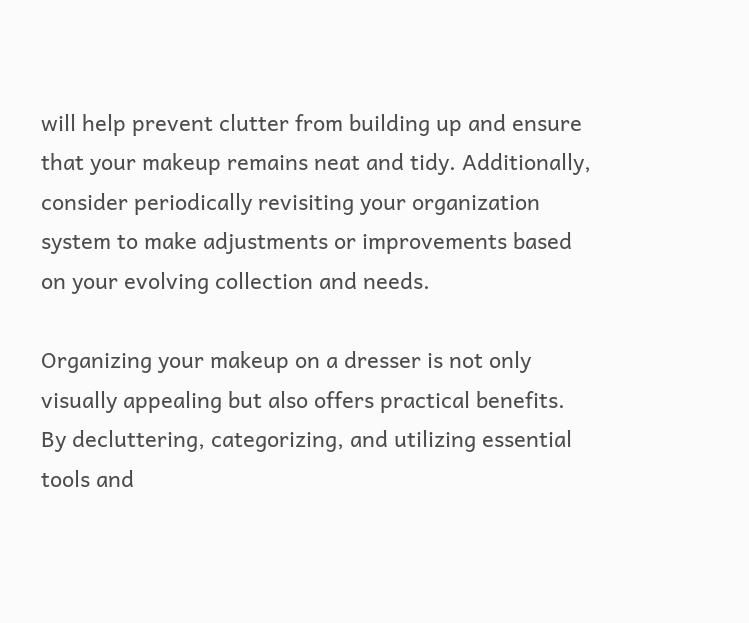will help prevent clutter from building up and ensure that your makeup remains neat and tidy. Additionally, consider periodically revisiting your organization system to make adjustments or improvements based on your evolving collection and needs.

Organizing your makeup on a dresser is not only visually appealing but also offers practical benefits. By decluttering, categorizing, and utilizing essential tools and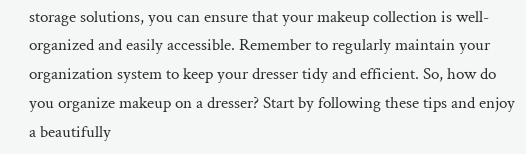storage solutions, you can ensure that your makeup collection is well-organized and easily accessible. Remember to regularly maintain your organization system to keep your dresser tidy and efficient. So, how do you organize makeup on a dresser? Start by following these tips and enjoy a beautifully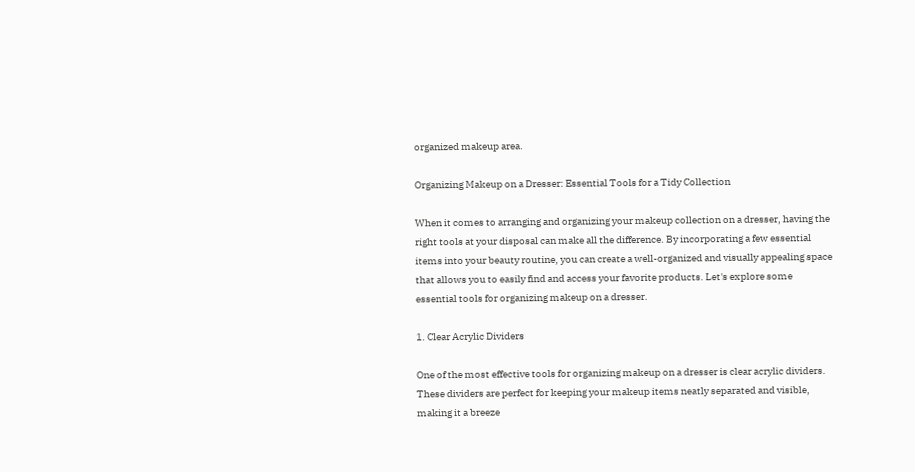organized makeup area.

Organizing Makeup on a Dresser: Essential Tools for a Tidy Collection

When it comes to arranging and organizing your makeup collection on a dresser, having the right tools at your disposal can make all the difference. By incorporating a few essential items into your beauty routine, you can create a well-organized and visually appealing space that allows you to easily find and access your favorite products. Let's explore some essential tools for organizing makeup on a dresser.

1. Clear Acrylic Dividers

One of the most effective tools for organizing makeup on a dresser is clear acrylic dividers. These dividers are perfect for keeping your makeup items neatly separated and visible, making it a breeze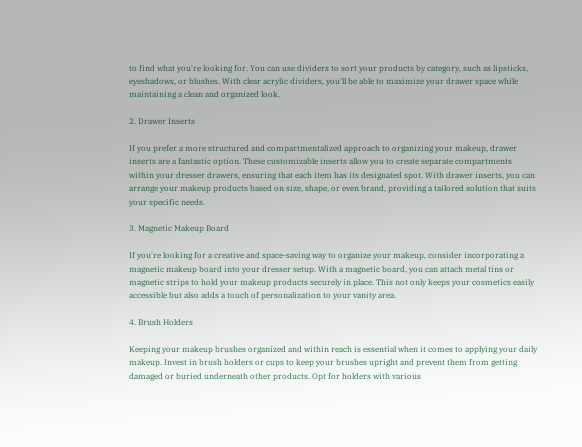to find what you're looking for. You can use dividers to sort your products by category, such as lipsticks, eyeshadows, or blushes. With clear acrylic dividers, you'll be able to maximize your drawer space while maintaining a clean and organized look.

2. Drawer Inserts

If you prefer a more structured and compartmentalized approach to organizing your makeup, drawer inserts are a fantastic option. These customizable inserts allow you to create separate compartments within your dresser drawers, ensuring that each item has its designated spot. With drawer inserts, you can arrange your makeup products based on size, shape, or even brand, providing a tailored solution that suits your specific needs.

3. Magnetic Makeup Board

If you're looking for a creative and space-saving way to organize your makeup, consider incorporating a magnetic makeup board into your dresser setup. With a magnetic board, you can attach metal tins or magnetic strips to hold your makeup products securely in place. This not only keeps your cosmetics easily accessible but also adds a touch of personalization to your vanity area.

4. Brush Holders

Keeping your makeup brushes organized and within reach is essential when it comes to applying your daily makeup. Invest in brush holders or cups to keep your brushes upright and prevent them from getting damaged or buried underneath other products. Opt for holders with various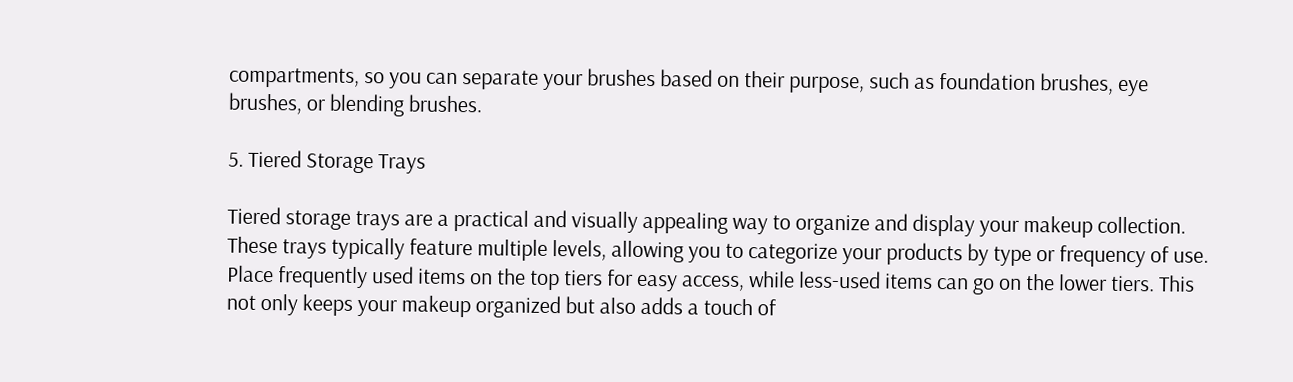compartments, so you can separate your brushes based on their purpose, such as foundation brushes, eye brushes, or blending brushes.

5. Tiered Storage Trays

Tiered storage trays are a practical and visually appealing way to organize and display your makeup collection. These trays typically feature multiple levels, allowing you to categorize your products by type or frequency of use. Place frequently used items on the top tiers for easy access, while less-used items can go on the lower tiers. This not only keeps your makeup organized but also adds a touch of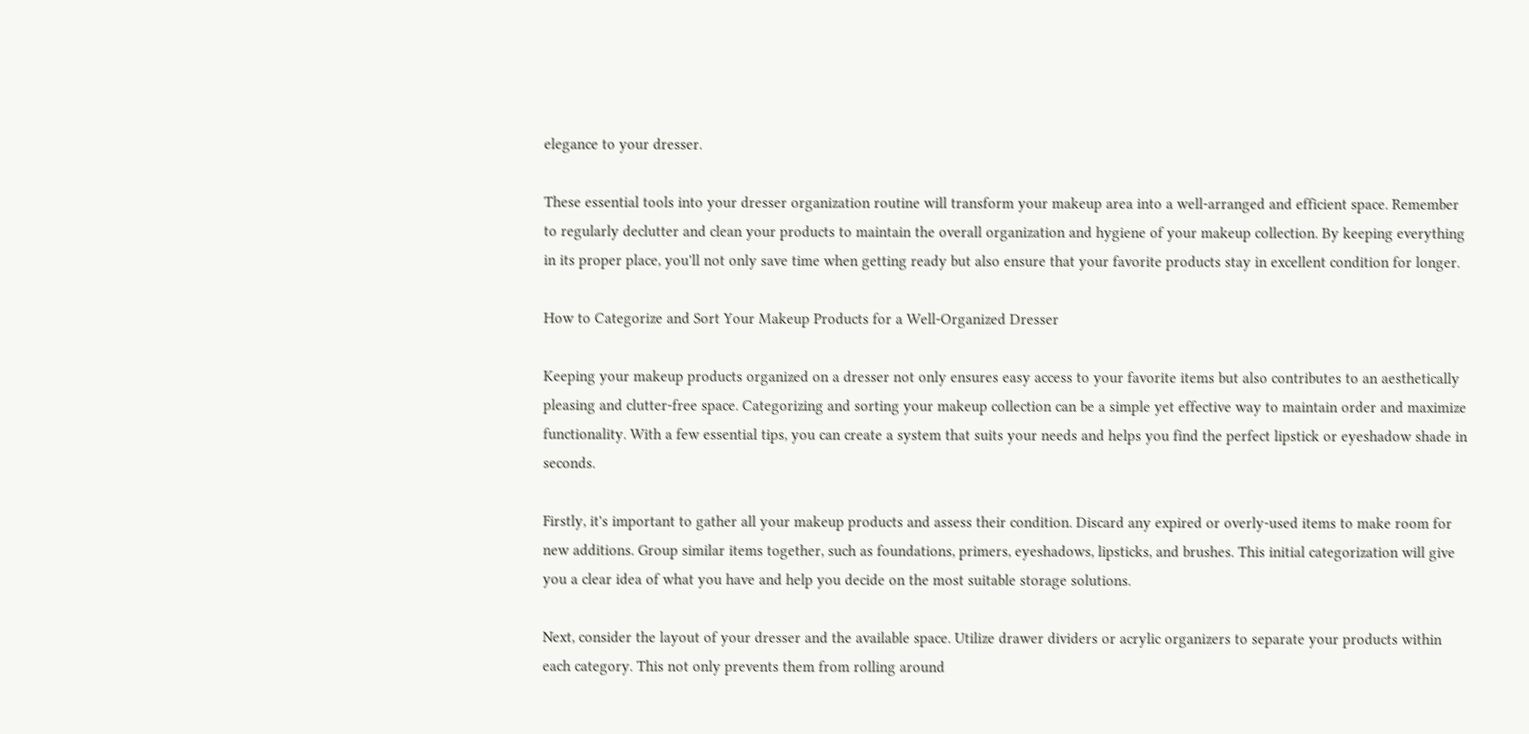elegance to your dresser.

These essential tools into your dresser organization routine will transform your makeup area into a well-arranged and efficient space. Remember to regularly declutter and clean your products to maintain the overall organization and hygiene of your makeup collection. By keeping everything in its proper place, you'll not only save time when getting ready but also ensure that your favorite products stay in excellent condition for longer.

How to Categorize and Sort Your Makeup Products for a Well-Organized Dresser

Keeping your makeup products organized on a dresser not only ensures easy access to your favorite items but also contributes to an aesthetically pleasing and clutter-free space. Categorizing and sorting your makeup collection can be a simple yet effective way to maintain order and maximize functionality. With a few essential tips, you can create a system that suits your needs and helps you find the perfect lipstick or eyeshadow shade in seconds.

Firstly, it's important to gather all your makeup products and assess their condition. Discard any expired or overly-used items to make room for new additions. Group similar items together, such as foundations, primers, eyeshadows, lipsticks, and brushes. This initial categorization will give you a clear idea of what you have and help you decide on the most suitable storage solutions.

Next, consider the layout of your dresser and the available space. Utilize drawer dividers or acrylic organizers to separate your products within each category. This not only prevents them from rolling around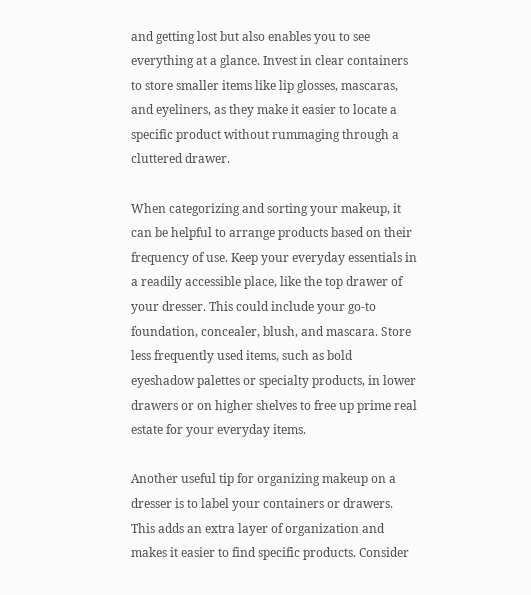and getting lost but also enables you to see everything at a glance. Invest in clear containers to store smaller items like lip glosses, mascaras, and eyeliners, as they make it easier to locate a specific product without rummaging through a cluttered drawer.

When categorizing and sorting your makeup, it can be helpful to arrange products based on their frequency of use. Keep your everyday essentials in a readily accessible place, like the top drawer of your dresser. This could include your go-to foundation, concealer, blush, and mascara. Store less frequently used items, such as bold eyeshadow palettes or specialty products, in lower drawers or on higher shelves to free up prime real estate for your everyday items.

Another useful tip for organizing makeup on a dresser is to label your containers or drawers. This adds an extra layer of organization and makes it easier to find specific products. Consider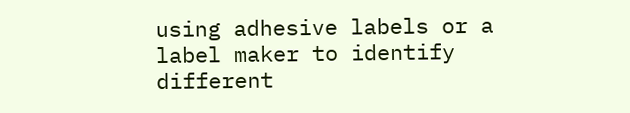using adhesive labels or a label maker to identify different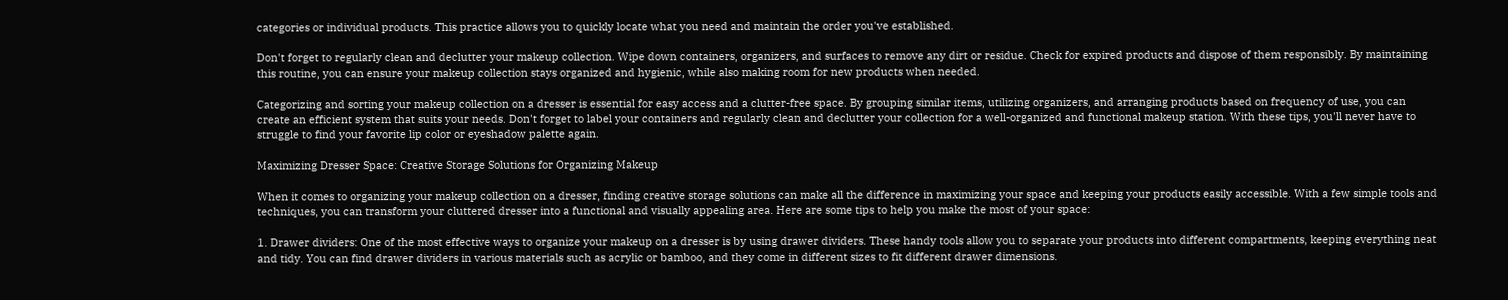categories or individual products. This practice allows you to quickly locate what you need and maintain the order you've established.

Don't forget to regularly clean and declutter your makeup collection. Wipe down containers, organizers, and surfaces to remove any dirt or residue. Check for expired products and dispose of them responsibly. By maintaining this routine, you can ensure your makeup collection stays organized and hygienic, while also making room for new products when needed.

Categorizing and sorting your makeup collection on a dresser is essential for easy access and a clutter-free space. By grouping similar items, utilizing organizers, and arranging products based on frequency of use, you can create an efficient system that suits your needs. Don't forget to label your containers and regularly clean and declutter your collection for a well-organized and functional makeup station. With these tips, you'll never have to struggle to find your favorite lip color or eyeshadow palette again.

Maximizing Dresser Space: Creative Storage Solutions for Organizing Makeup

When it comes to organizing your makeup collection on a dresser, finding creative storage solutions can make all the difference in maximizing your space and keeping your products easily accessible. With a few simple tools and techniques, you can transform your cluttered dresser into a functional and visually appealing area. Here are some tips to help you make the most of your space:

1. Drawer dividers: One of the most effective ways to organize your makeup on a dresser is by using drawer dividers. These handy tools allow you to separate your products into different compartments, keeping everything neat and tidy. You can find drawer dividers in various materials such as acrylic or bamboo, and they come in different sizes to fit different drawer dimensions.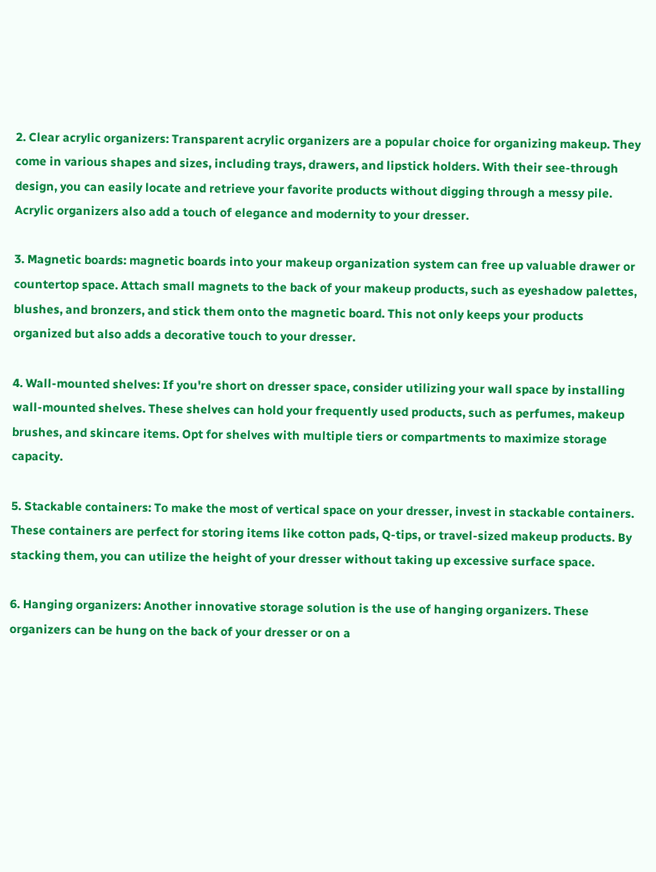2. Clear acrylic organizers: Transparent acrylic organizers are a popular choice for organizing makeup. They come in various shapes and sizes, including trays, drawers, and lipstick holders. With their see-through design, you can easily locate and retrieve your favorite products without digging through a messy pile. Acrylic organizers also add a touch of elegance and modernity to your dresser.

3. Magnetic boards: magnetic boards into your makeup organization system can free up valuable drawer or countertop space. Attach small magnets to the back of your makeup products, such as eyeshadow palettes, blushes, and bronzers, and stick them onto the magnetic board. This not only keeps your products organized but also adds a decorative touch to your dresser.

4. Wall-mounted shelves: If you're short on dresser space, consider utilizing your wall space by installing wall-mounted shelves. These shelves can hold your frequently used products, such as perfumes, makeup brushes, and skincare items. Opt for shelves with multiple tiers or compartments to maximize storage capacity.

5. Stackable containers: To make the most of vertical space on your dresser, invest in stackable containers. These containers are perfect for storing items like cotton pads, Q-tips, or travel-sized makeup products. By stacking them, you can utilize the height of your dresser without taking up excessive surface space.

6. Hanging organizers: Another innovative storage solution is the use of hanging organizers. These organizers can be hung on the back of your dresser or on a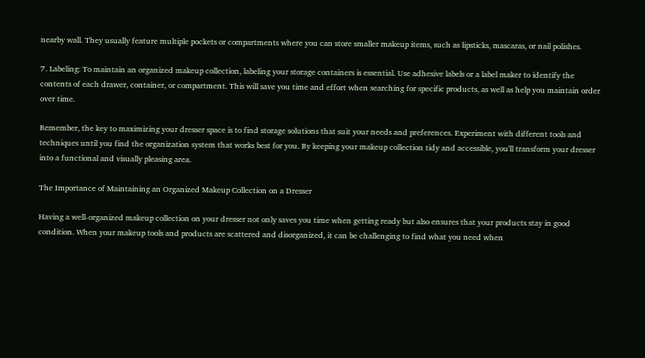nearby wall. They usually feature multiple pockets or compartments where you can store smaller makeup items, such as lipsticks, mascaras, or nail polishes.

7. Labeling: To maintain an organized makeup collection, labeling your storage containers is essential. Use adhesive labels or a label maker to identify the contents of each drawer, container, or compartment. This will save you time and effort when searching for specific products, as well as help you maintain order over time.

Remember, the key to maximizing your dresser space is to find storage solutions that suit your needs and preferences. Experiment with different tools and techniques until you find the organization system that works best for you. By keeping your makeup collection tidy and accessible, you'll transform your dresser into a functional and visually pleasing area.

The Importance of Maintaining an Organized Makeup Collection on a Dresser

Having a well-organized makeup collection on your dresser not only saves you time when getting ready but also ensures that your products stay in good condition. When your makeup tools and products are scattered and disorganized, it can be challenging to find what you need when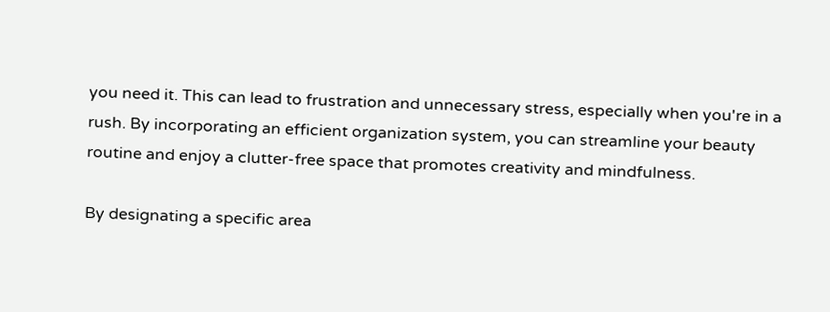you need it. This can lead to frustration and unnecessary stress, especially when you're in a rush. By incorporating an efficient organization system, you can streamline your beauty routine and enjoy a clutter-free space that promotes creativity and mindfulness.

By designating a specific area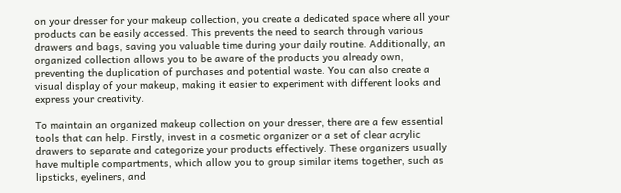on your dresser for your makeup collection, you create a dedicated space where all your products can be easily accessed. This prevents the need to search through various drawers and bags, saving you valuable time during your daily routine. Additionally, an organized collection allows you to be aware of the products you already own, preventing the duplication of purchases and potential waste. You can also create a visual display of your makeup, making it easier to experiment with different looks and express your creativity.

To maintain an organized makeup collection on your dresser, there are a few essential tools that can help. Firstly, invest in a cosmetic organizer or a set of clear acrylic drawers to separate and categorize your products effectively. These organizers usually have multiple compartments, which allow you to group similar items together, such as lipsticks, eyeliners, and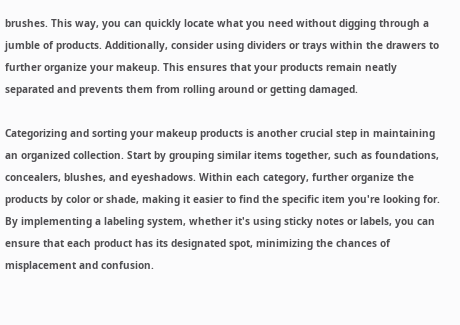brushes. This way, you can quickly locate what you need without digging through a jumble of products. Additionally, consider using dividers or trays within the drawers to further organize your makeup. This ensures that your products remain neatly separated and prevents them from rolling around or getting damaged.

Categorizing and sorting your makeup products is another crucial step in maintaining an organized collection. Start by grouping similar items together, such as foundations, concealers, blushes, and eyeshadows. Within each category, further organize the products by color or shade, making it easier to find the specific item you're looking for. By implementing a labeling system, whether it's using sticky notes or labels, you can ensure that each product has its designated spot, minimizing the chances of misplacement and confusion.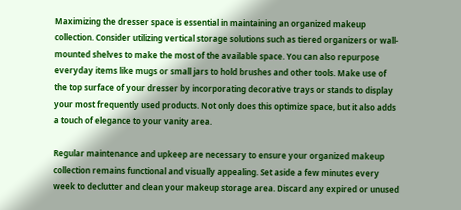Maximizing the dresser space is essential in maintaining an organized makeup collection. Consider utilizing vertical storage solutions such as tiered organizers or wall-mounted shelves to make the most of the available space. You can also repurpose everyday items like mugs or small jars to hold brushes and other tools. Make use of the top surface of your dresser by incorporating decorative trays or stands to display your most frequently used products. Not only does this optimize space, but it also adds a touch of elegance to your vanity area.

Regular maintenance and upkeep are necessary to ensure your organized makeup collection remains functional and visually appealing. Set aside a few minutes every week to declutter and clean your makeup storage area. Discard any expired or unused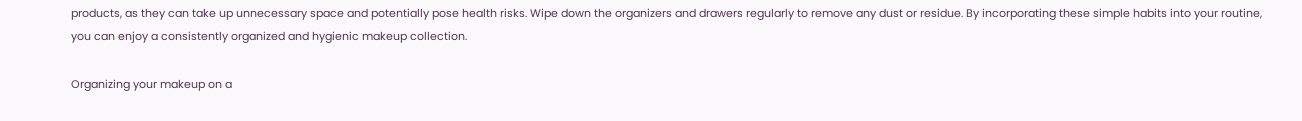products, as they can take up unnecessary space and potentially pose health risks. Wipe down the organizers and drawers regularly to remove any dust or residue. By incorporating these simple habits into your routine, you can enjoy a consistently organized and hygienic makeup collection.

Organizing your makeup on a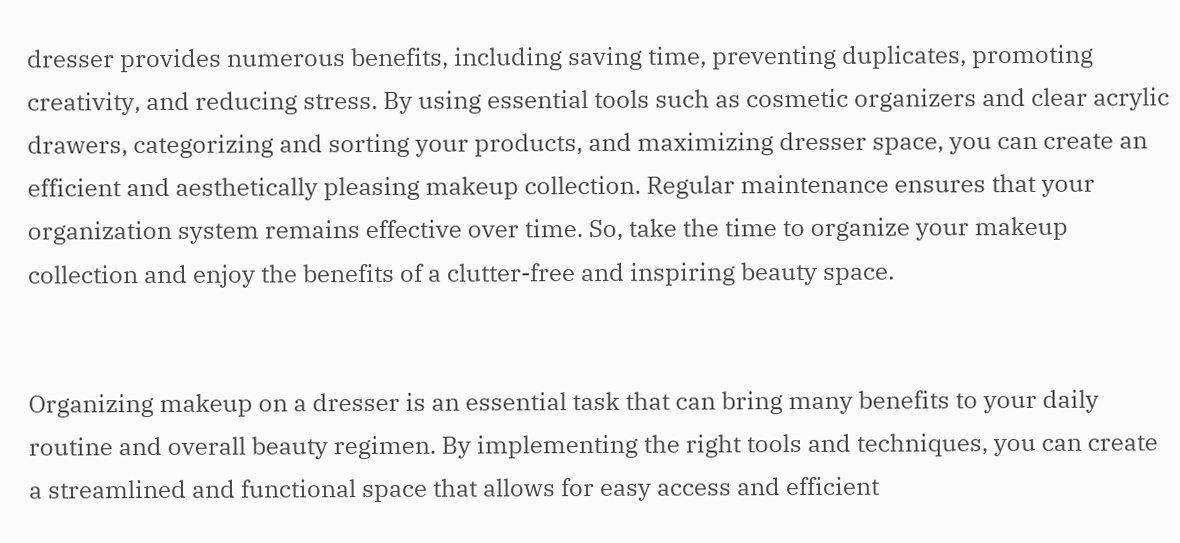dresser provides numerous benefits, including saving time, preventing duplicates, promoting creativity, and reducing stress. By using essential tools such as cosmetic organizers and clear acrylic drawers, categorizing and sorting your products, and maximizing dresser space, you can create an efficient and aesthetically pleasing makeup collection. Regular maintenance ensures that your organization system remains effective over time. So, take the time to organize your makeup collection and enjoy the benefits of a clutter-free and inspiring beauty space.


Organizing makeup on a dresser is an essential task that can bring many benefits to your daily routine and overall beauty regimen. By implementing the right tools and techniques, you can create a streamlined and functional space that allows for easy access and efficient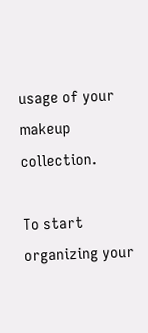usage of your makeup collection.

To start organizing your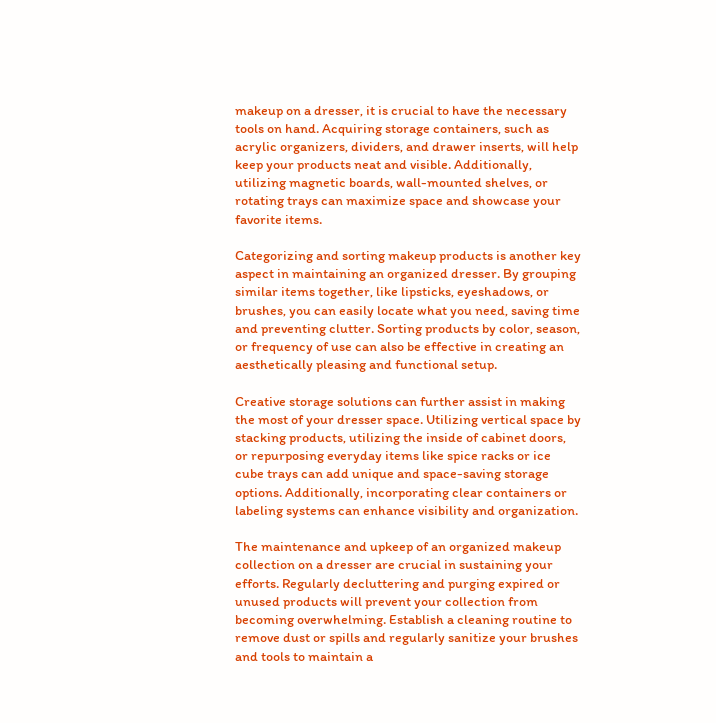makeup on a dresser, it is crucial to have the necessary tools on hand. Acquiring storage containers, such as acrylic organizers, dividers, and drawer inserts, will help keep your products neat and visible. Additionally, utilizing magnetic boards, wall-mounted shelves, or rotating trays can maximize space and showcase your favorite items.

Categorizing and sorting makeup products is another key aspect in maintaining an organized dresser. By grouping similar items together, like lipsticks, eyeshadows, or brushes, you can easily locate what you need, saving time and preventing clutter. Sorting products by color, season, or frequency of use can also be effective in creating an aesthetically pleasing and functional setup.

Creative storage solutions can further assist in making the most of your dresser space. Utilizing vertical space by stacking products, utilizing the inside of cabinet doors, or repurposing everyday items like spice racks or ice cube trays can add unique and space-saving storage options. Additionally, incorporating clear containers or labeling systems can enhance visibility and organization.

The maintenance and upkeep of an organized makeup collection on a dresser are crucial in sustaining your efforts. Regularly decluttering and purging expired or unused products will prevent your collection from becoming overwhelming. Establish a cleaning routine to remove dust or spills and regularly sanitize your brushes and tools to maintain a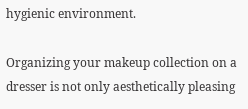hygienic environment.

Organizing your makeup collection on a dresser is not only aesthetically pleasing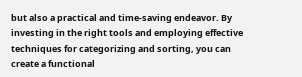but also a practical and time-saving endeavor. By investing in the right tools and employing effective techniques for categorizing and sorting, you can create a functional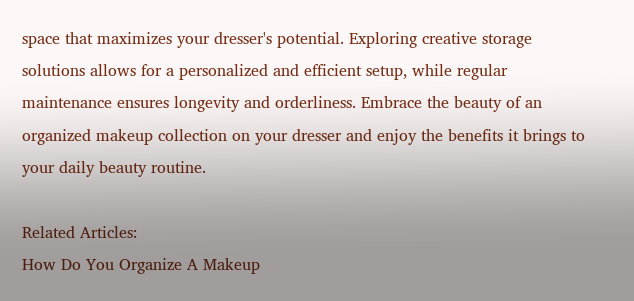space that maximizes your dresser's potential. Exploring creative storage solutions allows for a personalized and efficient setup, while regular maintenance ensures longevity and orderliness. Embrace the beauty of an organized makeup collection on your dresser and enjoy the benefits it brings to your daily beauty routine.

Related Articles:
How Do You Organize A Makeup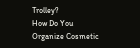Trolley?
How Do You Organize Cosmetic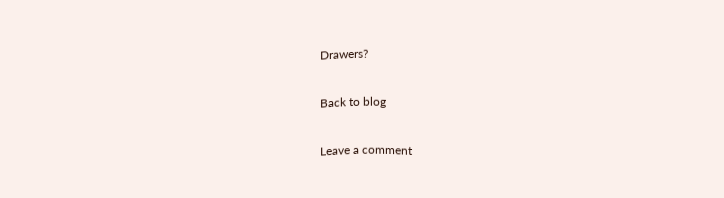Drawers?

Back to blog

Leave a comment